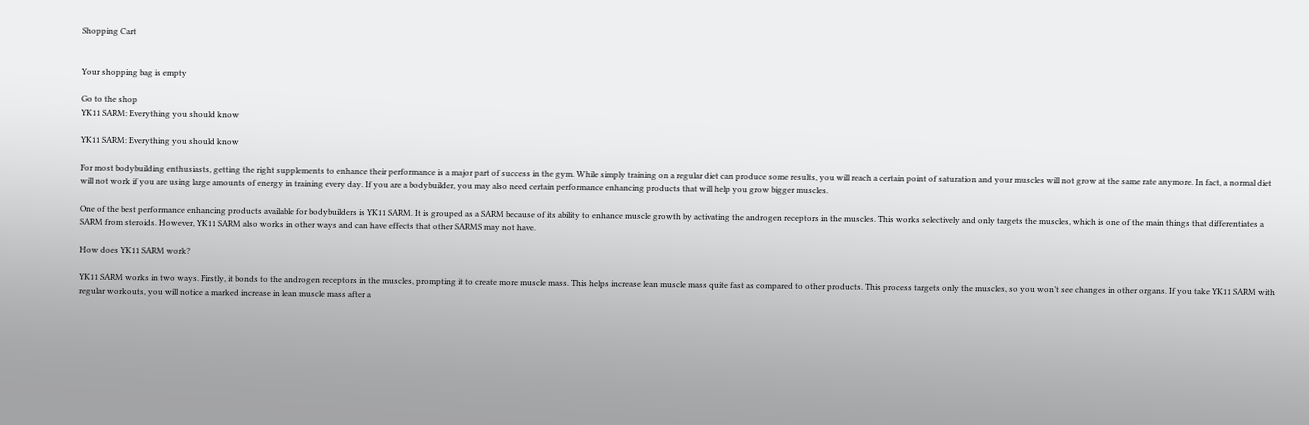Shopping Cart


Your shopping bag is empty

Go to the shop
YK11 SARM: Everything you should know

YK11 SARM: Everything you should know

For most bodybuilding enthusiasts, getting the right supplements to enhance their performance is a major part of success in the gym. While simply training on a regular diet can produce some results, you will reach a certain point of saturation and your muscles will not grow at the same rate anymore. In fact, a normal diet will not work if you are using large amounts of energy in training every day. If you are a bodybuilder, you may also need certain performance enhancing products that will help you grow bigger muscles.

One of the best performance enhancing products available for bodybuilders is YK11 SARM. It is grouped as a SARM because of its ability to enhance muscle growth by activating the androgen receptors in the muscles. This works selectively and only targets the muscles, which is one of the main things that differentiates a SARM from steroids. However, YK11 SARM also works in other ways and can have effects that other SARMS may not have.

How does YK11 SARM work?

YK11 SARM works in two ways. Firstly, it bonds to the androgen receptors in the muscles, prompting it to create more muscle mass. This helps increase lean muscle mass quite fast as compared to other products. This process targets only the muscles, so you won’t see changes in other organs. If you take YK11 SARM with regular workouts, you will notice a marked increase in lean muscle mass after a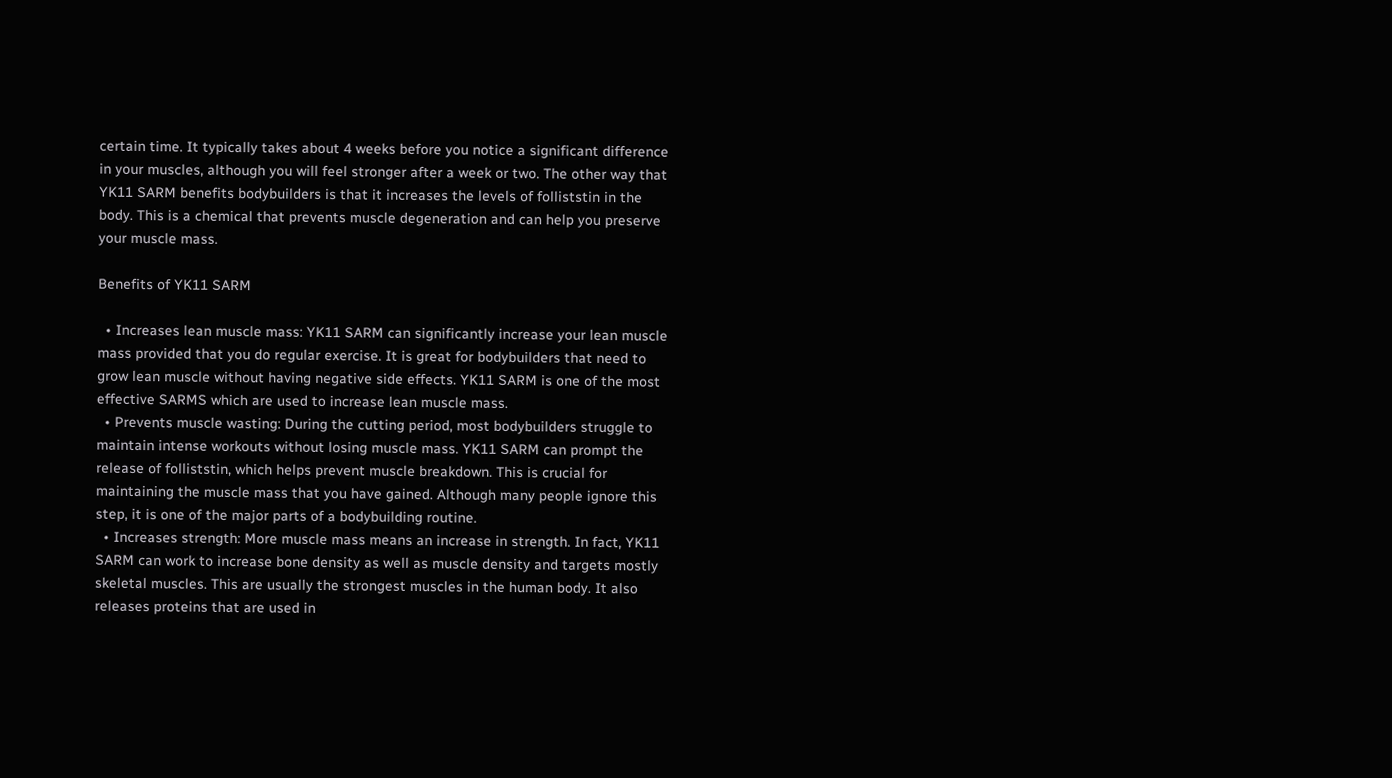certain time. It typically takes about 4 weeks before you notice a significant difference in your muscles, although you will feel stronger after a week or two. The other way that YK11 SARM benefits bodybuilders is that it increases the levels of folliststin in the body. This is a chemical that prevents muscle degeneration and can help you preserve your muscle mass.

Benefits of YK11 SARM

  • Increases lean muscle mass: YK11 SARM can significantly increase your lean muscle mass provided that you do regular exercise. It is great for bodybuilders that need to grow lean muscle without having negative side effects. YK11 SARM is one of the most effective SARMS which are used to increase lean muscle mass.
  • Prevents muscle wasting: During the cutting period, most bodybuilders struggle to maintain intense workouts without losing muscle mass. YK11 SARM can prompt the release of folliststin, which helps prevent muscle breakdown. This is crucial for maintaining the muscle mass that you have gained. Although many people ignore this step, it is one of the major parts of a bodybuilding routine.
  • Increases strength: More muscle mass means an increase in strength. In fact, YK11 SARM can work to increase bone density as well as muscle density and targets mostly skeletal muscles. This are usually the strongest muscles in the human body. It also releases proteins that are used in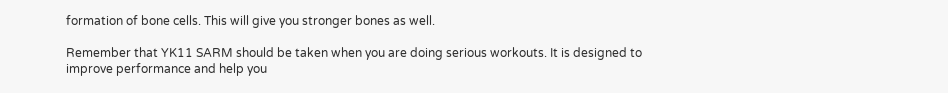formation of bone cells. This will give you stronger bones as well.

Remember that YK11 SARM should be taken when you are doing serious workouts. It is designed to improve performance and help you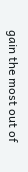gain the most out of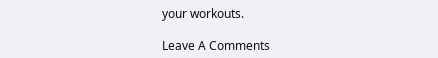your workouts.

Leave A Comments